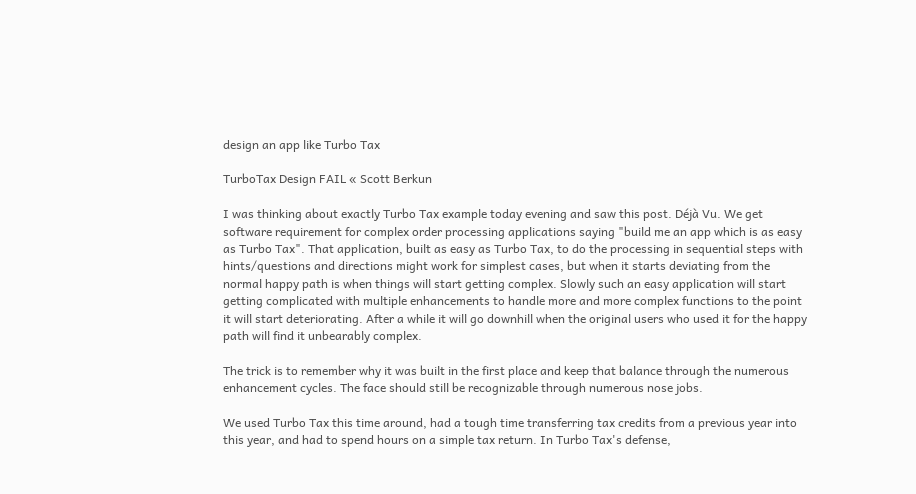design an app like Turbo Tax

TurboTax Design FAIL « Scott Berkun

I was thinking about exactly Turbo Tax example today evening and saw this post. Déjà Vu. We get software requirement for complex order processing applications saying "build me an app which is as easy as Turbo Tax". That application, built as easy as Turbo Tax, to do the processing in sequential steps with hints/questions and directions might work for simplest cases, but when it starts deviating from the normal happy path is when things will start getting complex. Slowly such an easy application will start getting complicated with multiple enhancements to handle more and more complex functions to the point it will start deteriorating. After a while it will go downhill when the original users who used it for the happy path will find it unbearably complex.

The trick is to remember why it was built in the first place and keep that balance through the numerous enhancement cycles. The face should still be recognizable through numerous nose jobs.

We used Turbo Tax this time around, had a tough time transferring tax credits from a previous year into this year, and had to spend hours on a simple tax return. In Turbo Tax's defense,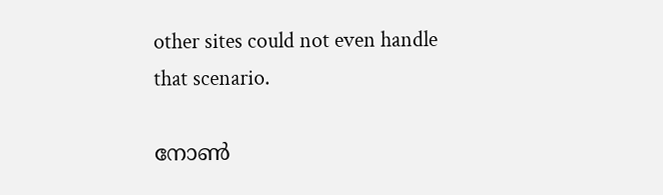other sites could not even handle that scenario.

നോൺ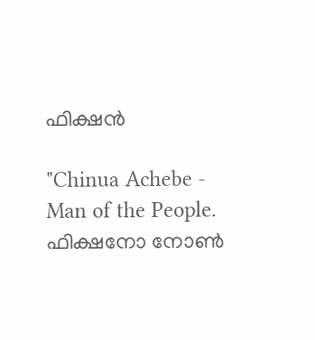ഫിക്ഷൻ

"Chinua Achebe - Man of the People. ഫിക്ഷനോ നോൺ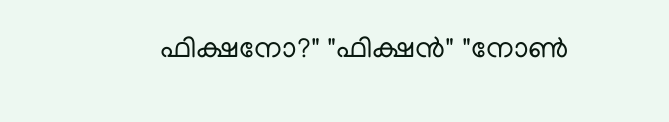ഫിക്ഷനോ?" "ഫിക്ഷൻ" "നോൺ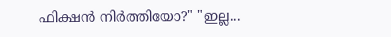ഫിക്ഷൻ നിർത്തിയോ?" "ഇല്ല...